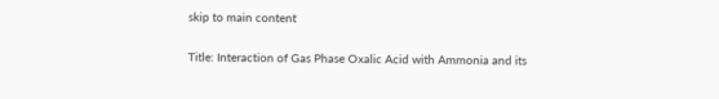skip to main content

Title: Interaction of Gas Phase Oxalic Acid with Ammonia and its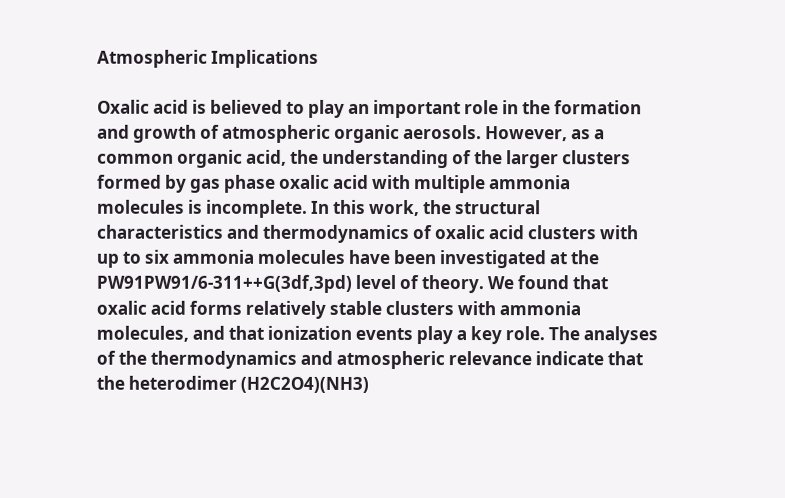Atmospheric Implications

Oxalic acid is believed to play an important role in the formation and growth of atmospheric organic aerosols. However, as a common organic acid, the understanding of the larger clusters formed by gas phase oxalic acid with multiple ammonia molecules is incomplete. In this work, the structural characteristics and thermodynamics of oxalic acid clusters with up to six ammonia molecules have been investigated at the PW91PW91/6-311++G(3df,3pd) level of theory. We found that oxalic acid forms relatively stable clusters with ammonia molecules, and that ionization events play a key role. The analyses of the thermodynamics and atmospheric relevance indicate that the heterodimer (H2C2O4)(NH3)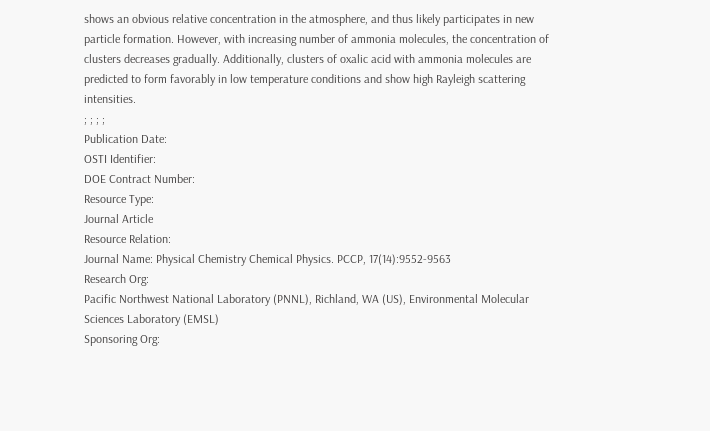shows an obvious relative concentration in the atmosphere, and thus likely participates in new particle formation. However, with increasing number of ammonia molecules, the concentration of clusters decreases gradually. Additionally, clusters of oxalic acid with ammonia molecules are predicted to form favorably in low temperature conditions and show high Rayleigh scattering intensities.
; ; ; ;
Publication Date:
OSTI Identifier:
DOE Contract Number:
Resource Type:
Journal Article
Resource Relation:
Journal Name: Physical Chemistry Chemical Physics. PCCP, 17(14):9552-9563
Research Org:
Pacific Northwest National Laboratory (PNNL), Richland, WA (US), Environmental Molecular Sciences Laboratory (EMSL)
Sponsoring Org: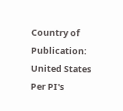Country of Publication:
United States
Per PI's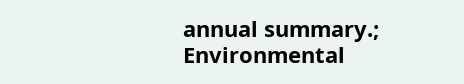annual summary.; Environmental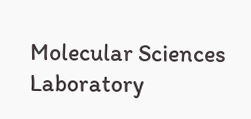Molecular Sciences Laboratory